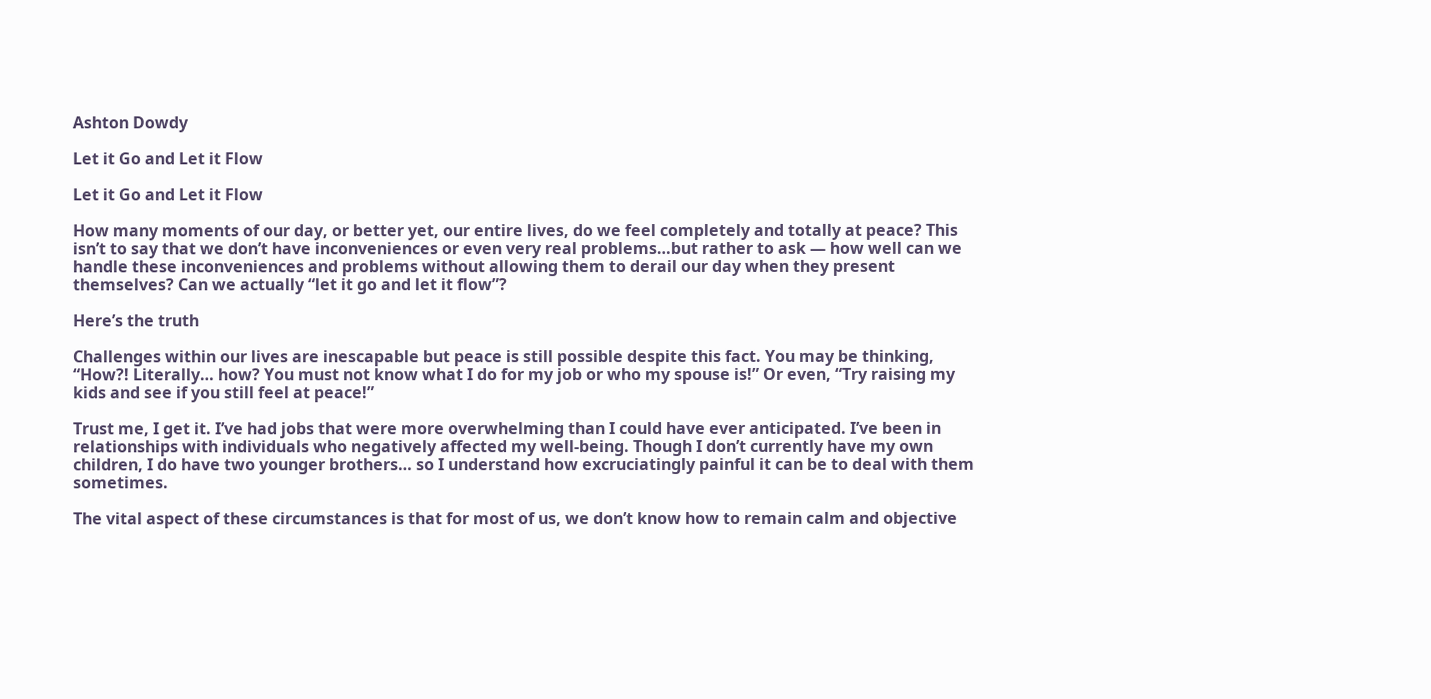Ashton Dowdy

Let it Go and Let it Flow

Let it Go and Let it Flow

How many moments of our day, or better yet, our entire lives, do we feel completely and totally at peace? This isn’t to say that we don’t have inconveniences or even very real problems…but rather to ask — how well can we handle these inconveniences and problems without allowing them to derail our day when they present themselves? Can we actually “let it go and let it flow”?

Here’s the truth

Challenges within our lives are inescapable but peace is still possible despite this fact. You may be thinking, “How?! Literally… how? You must not know what I do for my job or who my spouse is!” Or even, “Try raising my kids and see if you still feel at peace!”

Trust me, I get it. I’ve had jobs that were more overwhelming than I could have ever anticipated. I’ve been in relationships with individuals who negatively affected my well-being. Though I don’t currently have my own children, I do have two younger brothers… so I understand how excruciatingly painful it can be to deal with them sometimes.

The vital aspect of these circumstances is that for most of us, we don’t know how to remain calm and objective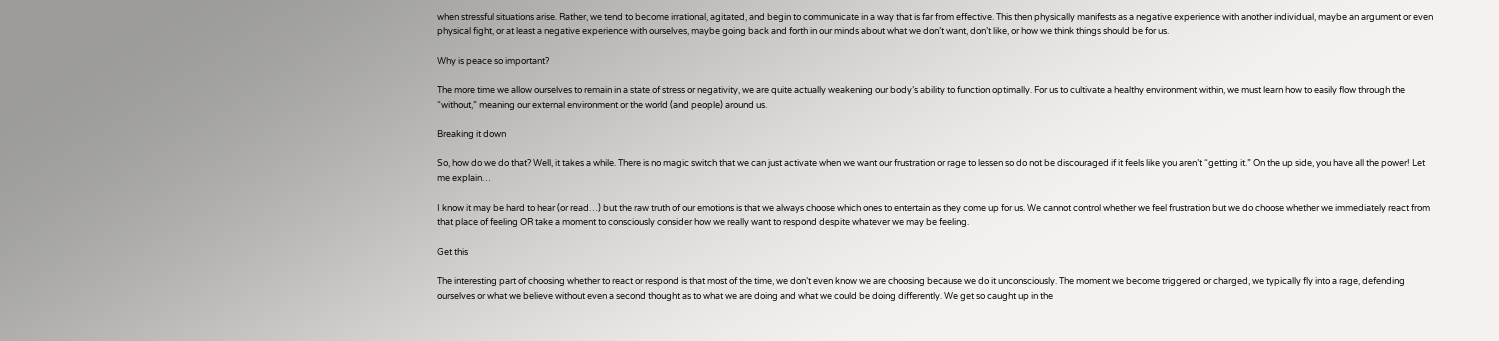when stressful situations arise. Rather, we tend to become irrational, agitated, and begin to communicate in a way that is far from effective. This then physically manifests as a negative experience with another individual, maybe an argument or even physical fight, or at least a negative experience with ourselves, maybe going back and forth in our minds about what we don’t want, don’t like, or how we think things should be for us.

Why is peace so important?

The more time we allow ourselves to remain in a state of stress or negativity, we are quite actually weakening our body’s ability to function optimally. For us to cultivate a healthy environment within, we must learn how to easily flow through the “without,” meaning our external environment or the world (and people) around us.

Breaking it down

So, how do we do that? Well, it takes a while. There is no magic switch that we can just activate when we want our frustration or rage to lessen so do not be discouraged if it feels like you aren’t “getting it.” On the up side, you have all the power! Let me explain…

I know it may be hard to hear (or read…) but the raw truth of our emotions is that we always choose which ones to entertain as they come up for us. We cannot control whether we feel frustration but we do choose whether we immediately react from that place of feeling OR take a moment to consciously consider how we really want to respond despite whatever we may be feeling.

Get this

The interesting part of choosing whether to react or respond is that most of the time, we don’t even know we are choosing because we do it unconsciously. The moment we become triggered or charged, we typically fly into a rage, defending ourselves or what we believe without even a second thought as to what we are doing and what we could be doing differently. We get so caught up in the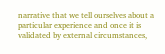narrative that we tell ourselves about a particular experience and once it is validated by external circumstances,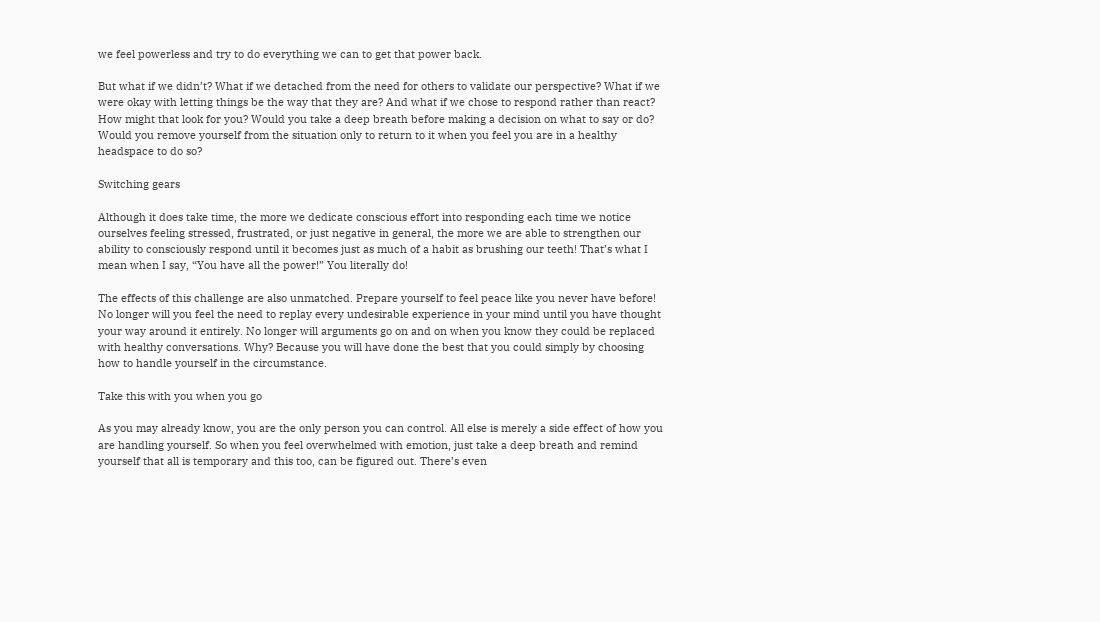we feel powerless and try to do everything we can to get that power back.

But what if we didn’t? What if we detached from the need for others to validate our perspective? What if we were okay with letting things be the way that they are? And what if we chose to respond rather than react? How might that look for you? Would you take a deep breath before making a decision on what to say or do? Would you remove yourself from the situation only to return to it when you feel you are in a healthy headspace to do so?

Switching gears

Although it does take time, the more we dedicate conscious effort into responding each time we notice ourselves feeling stressed, frustrated, or just negative in general, the more we are able to strengthen our ability to consciously respond until it becomes just as much of a habit as brushing our teeth! That’s what I mean when I say, “You have all the power!” You literally do!

The effects of this challenge are also unmatched. Prepare yourself to feel peace like you never have before! No longer will you feel the need to replay every undesirable experience in your mind until you have thought your way around it entirely. No longer will arguments go on and on when you know they could be replaced with healthy conversations. Why? Because you will have done the best that you could simply by choosing how to handle yourself in the circumstance.

Take this with you when you go

As you may already know, you are the only person you can control. All else is merely a side effect of how you are handling yourself. So when you feel overwhelmed with emotion, just take a deep breath and remind yourself that all is temporary and this too, can be figured out. There’s even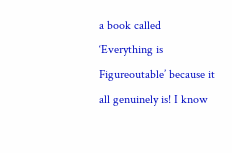a book called ‘Everything is Figureoutable’ because it all genuinely is! I know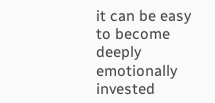it can be easy to become deeply emotionally invested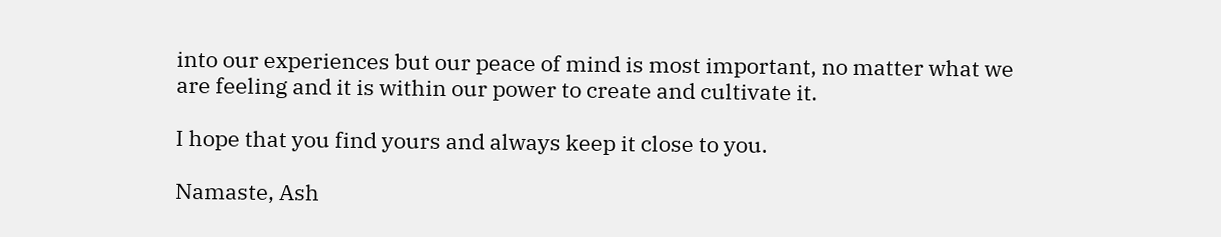into our experiences but our peace of mind is most important, no matter what we are feeling and it is within our power to create and cultivate it.

I hope that you find yours and always keep it close to you.

Namaste, Ash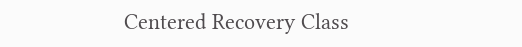Centered Recovery Class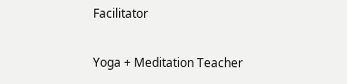Facilitator

Yoga + Meditation Teacher